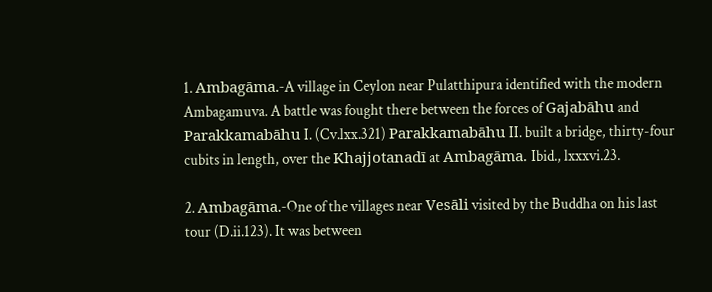1. Ambagāma.-A village in Ceylon near Pulatthipura identified with the modern Ambagamuva. A battle was fought there between the forces of Gajabāhu and Parakkamabāhu I. (Cv.lxx.321) Parakkamabāhu II. built a bridge, thirty-four cubits in length, over the Khajjotanadī at Ambagāma. Ibid., lxxxvi.23.

2. Ambagāma.-One of the villages near Vesāli visited by the Buddha on his last tour (D.ii.123). It was between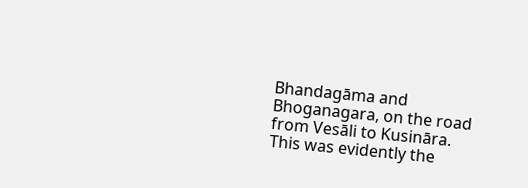Bhandagāma and Bhoganagara, on the road from Vesāli to Kusināra. This was evidently the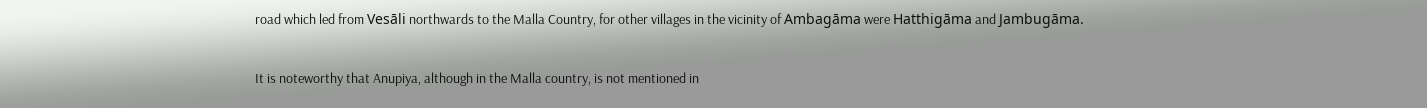road which led from Vesāli northwards to the Malla Country, for other villages in the vicinity of Ambagāma were Hatthigāma and Jambugāma.

It is noteworthy that Anupiya, although in the Malla country, is not mentioned in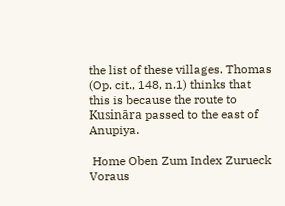the list of these villages. Thomas (Op. cit., 148, n.1) thinks that this is because the route to Kusināra passed to the east of Anupiya.

 Home Oben Zum Index Zurueck Voraus